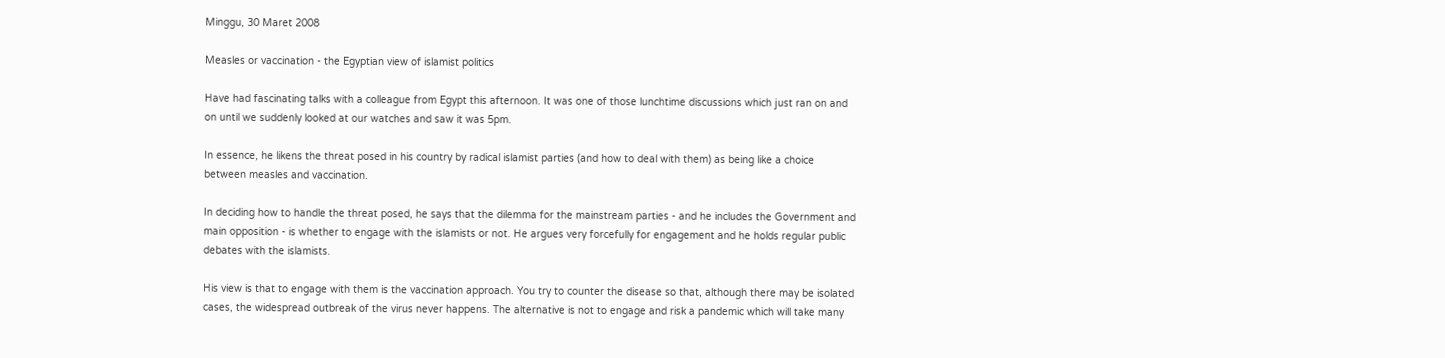Minggu, 30 Maret 2008

Measles or vaccination - the Egyptian view of islamist politics

Have had fascinating talks with a colleague from Egypt this afternoon. It was one of those lunchtime discussions which just ran on and on until we suddenly looked at our watches and saw it was 5pm.

In essence, he likens the threat posed in his country by radical islamist parties (and how to deal with them) as being like a choice between measles and vaccination.

In deciding how to handle the threat posed, he says that the dilemma for the mainstream parties - and he includes the Government and main opposition - is whether to engage with the islamists or not. He argues very forcefully for engagement and he holds regular public debates with the islamists.

His view is that to engage with them is the vaccination approach. You try to counter the disease so that, although there may be isolated cases, the widespread outbreak of the virus never happens. The alternative is not to engage and risk a pandemic which will take many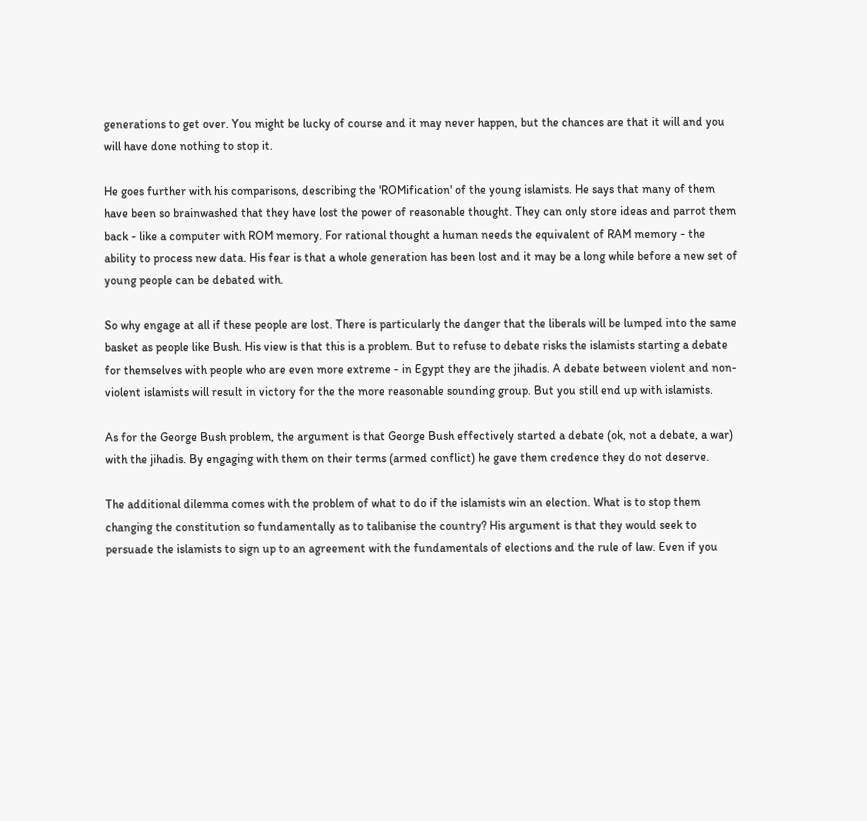generations to get over. You might be lucky of course and it may never happen, but the chances are that it will and you will have done nothing to stop it.

He goes further with his comparisons, describing the 'ROMification' of the young islamists. He says that many of them have been so brainwashed that they have lost the power of reasonable thought. They can only store ideas and parrot them back - like a computer with ROM memory. For rational thought a human needs the equivalent of RAM memory - the ability to process new data. His fear is that a whole generation has been lost and it may be a long while before a new set of young people can be debated with.

So why engage at all if these people are lost. There is particularly the danger that the liberals will be lumped into the same basket as people like Bush. His view is that this is a problem. But to refuse to debate risks the islamists starting a debate for themselves with people who are even more extreme - in Egypt they are the jihadis. A debate between violent and non-violent islamists will result in victory for the the more reasonable sounding group. But you still end up with islamists.

As for the George Bush problem, the argument is that George Bush effectively started a debate (ok, not a debate, a war) with the jihadis. By engaging with them on their terms (armed conflict) he gave them credence they do not deserve.

The additional dilemma comes with the problem of what to do if the islamists win an election. What is to stop them changing the constitution so fundamentally as to talibanise the country? His argument is that they would seek to persuade the islamists to sign up to an agreement with the fundamentals of elections and the rule of law. Even if you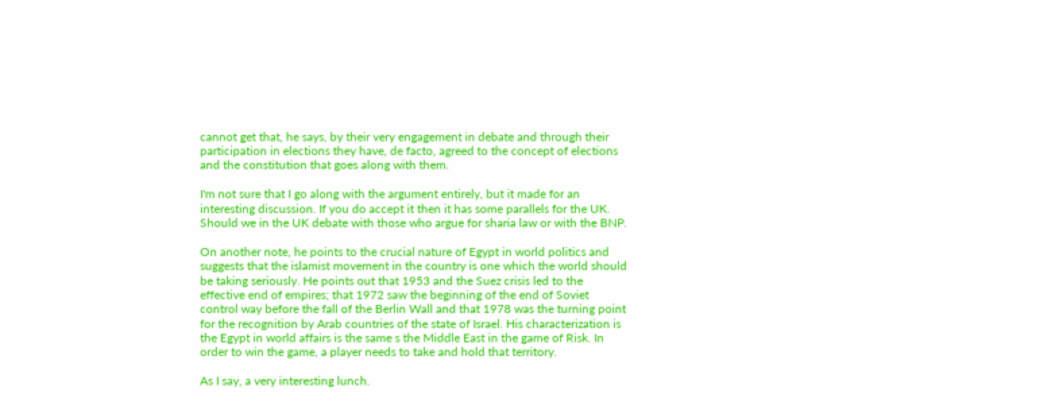cannot get that, he says, by their very engagement in debate and through their participation in elections they have, de facto, agreed to the concept of elections and the constitution that goes along with them.

I'm not sure that I go along with the argument entirely, but it made for an interesting discussion. If you do accept it then it has some parallels for the UK. Should we in the UK debate with those who argue for sharia law or with the BNP.

On another note, he points to the crucial nature of Egypt in world politics and suggests that the islamist movement in the country is one which the world should be taking seriously. He points out that 1953 and the Suez crisis led to the effective end of empires; that 1972 saw the beginning of the end of Soviet control way before the fall of the Berlin Wall and that 1978 was the turning point for the recognition by Arab countries of the state of Israel. His characterization is the Egypt in world affairs is the same s the Middle East in the game of Risk. In order to win the game, a player needs to take and hold that territory.

As I say, a very interesting lunch.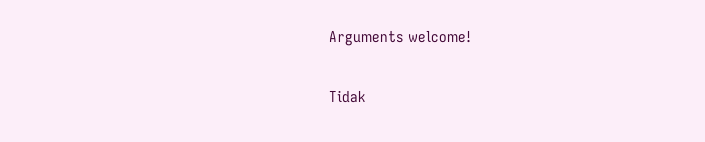Arguments welcome!

Tidak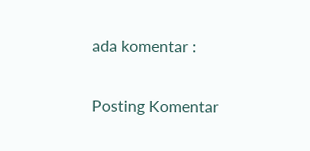ada komentar :

Posting Komentar